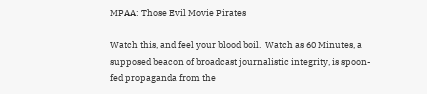MPAA: Those Evil Movie Pirates

Watch this, and feel your blood boil.  Watch as 60 Minutes, a supposed beacon of broadcast journalistic integrity, is spoon-fed propaganda from the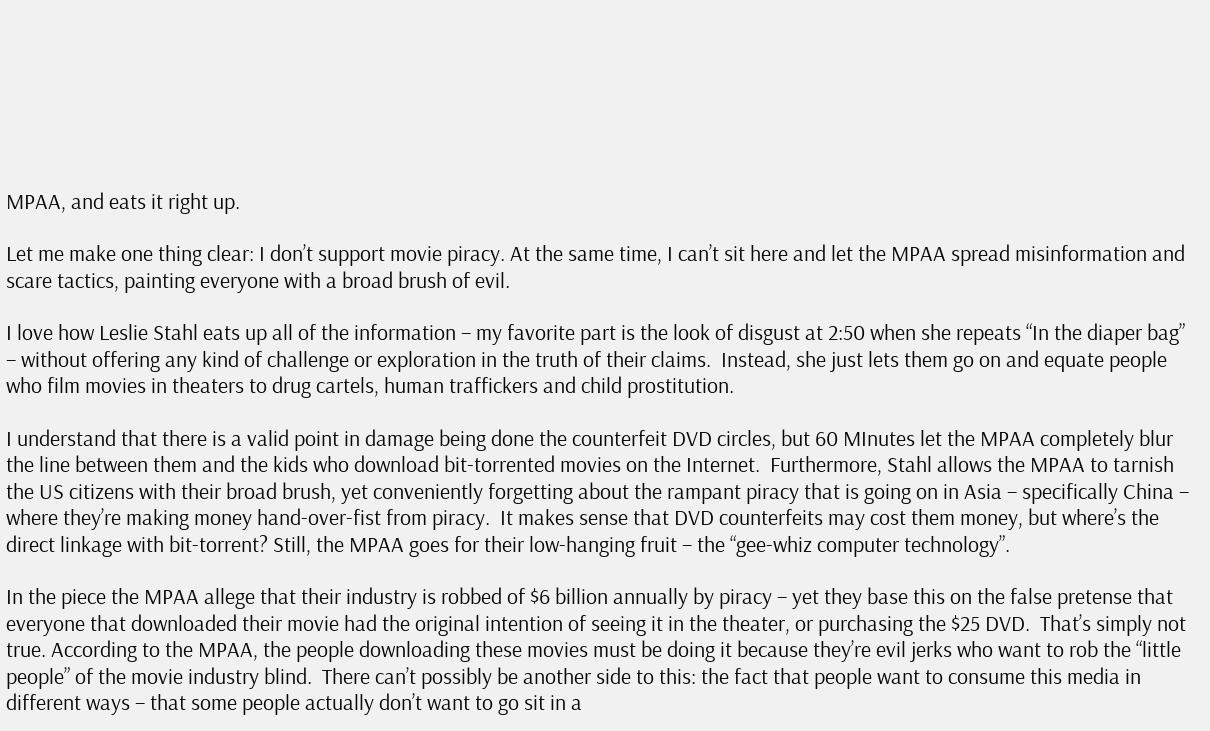MPAA, and eats it right up.

Let me make one thing clear: I don’t support movie piracy. At the same time, I can’t sit here and let the MPAA spread misinformation and scare tactics, painting everyone with a broad brush of evil.

I love how Leslie Stahl eats up all of the information – my favorite part is the look of disgust at 2:50 when she repeats “In the diaper bag” – without offering any kind of challenge or exploration in the truth of their claims.  Instead, she just lets them go on and equate people who film movies in theaters to drug cartels, human traffickers and child prostitution.

I understand that there is a valid point in damage being done the counterfeit DVD circles, but 60 MInutes let the MPAA completely blur the line between them and the kids who download bit-torrented movies on the Internet.  Furthermore, Stahl allows the MPAA to tarnish the US citizens with their broad brush, yet conveniently forgetting about the rampant piracy that is going on in Asia – specifically China – where they’re making money hand-over-fist from piracy.  It makes sense that DVD counterfeits may cost them money, but where’s the direct linkage with bit-torrent? Still, the MPAA goes for their low-hanging fruit – the “gee-whiz computer technology”.

In the piece the MPAA allege that their industry is robbed of $6 billion annually by piracy – yet they base this on the false pretense that everyone that downloaded their movie had the original intention of seeing it in the theater, or purchasing the $25 DVD.  That’s simply not true. According to the MPAA, the people downloading these movies must be doing it because they’re evil jerks who want to rob the “little people” of the movie industry blind.  There can’t possibly be another side to this: the fact that people want to consume this media in different ways – that some people actually don’t want to go sit in a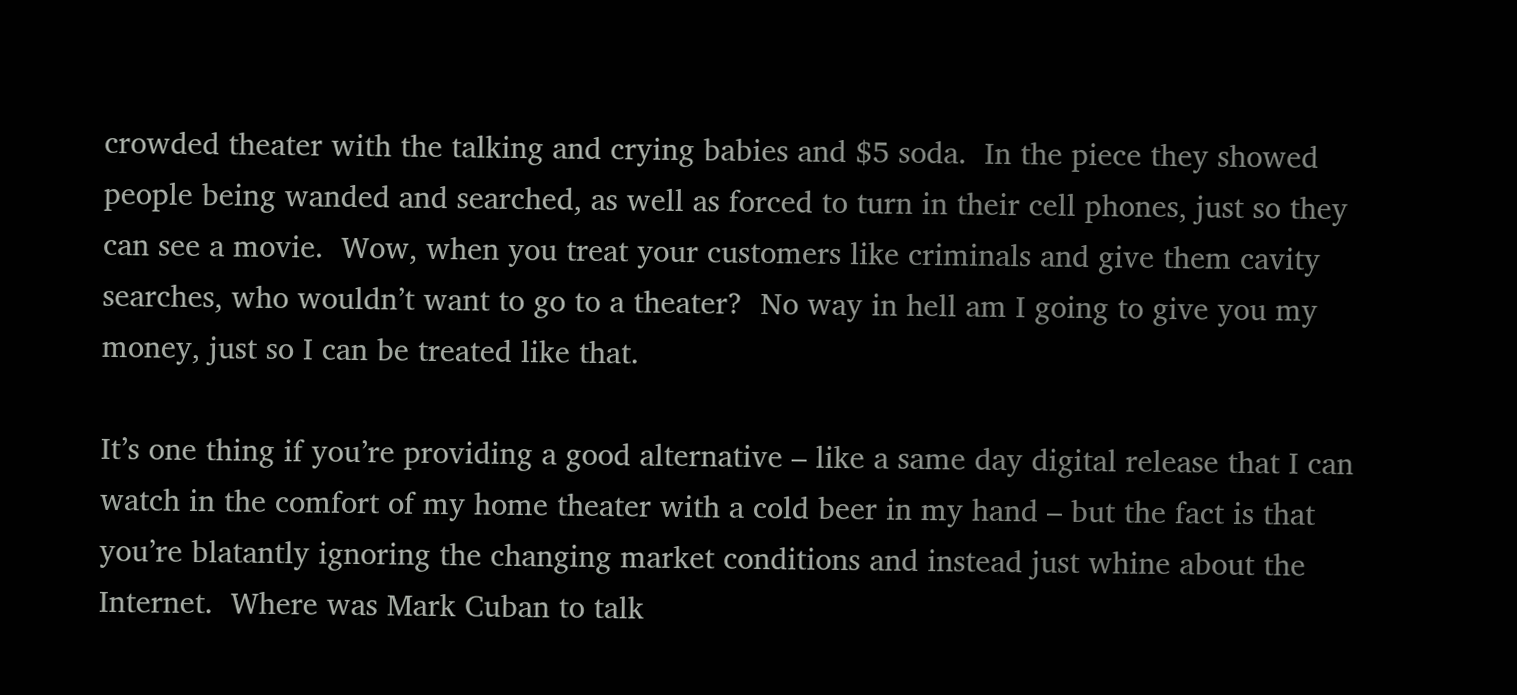crowded theater with the talking and crying babies and $5 soda.  In the piece they showed people being wanded and searched, as well as forced to turn in their cell phones, just so they can see a movie.  Wow, when you treat your customers like criminals and give them cavity searches, who wouldn’t want to go to a theater?  No way in hell am I going to give you my money, just so I can be treated like that.

It’s one thing if you’re providing a good alternative – like a same day digital release that I can watch in the comfort of my home theater with a cold beer in my hand – but the fact is that you’re blatantly ignoring the changing market conditions and instead just whine about the Internet.  Where was Mark Cuban to talk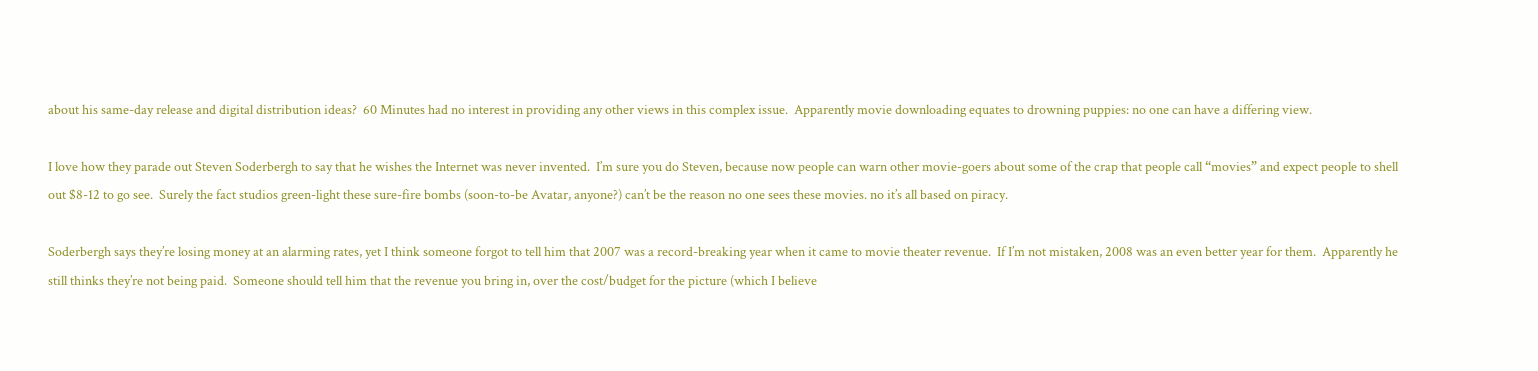about his same-day release and digital distribution ideas?  60 Minutes had no interest in providing any other views in this complex issue.  Apparently movie downloading equates to drowning puppies: no one can have a differing view.

I love how they parade out Steven Soderbergh to say that he wishes the Internet was never invented.  I’m sure you do Steven, because now people can warn other movie-goers about some of the crap that people call “movies” and expect people to shell out $8-12 to go see.  Surely the fact studios green-light these sure-fire bombs (soon-to-be Avatar, anyone?) can’t be the reason no one sees these movies. no it’s all based on piracy.

Soderbergh says they’re losing money at an alarming rates, yet I think someone forgot to tell him that 2007 was a record-breaking year when it came to movie theater revenue.  If I’m not mistaken, 2008 was an even better year for them.  Apparently he still thinks they’re not being paid.  Someone should tell him that the revenue you bring in, over the cost/budget for the picture (which I believe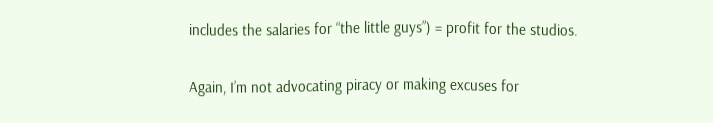includes the salaries for “the little guys”) = profit for the studios.

Again, I’m not advocating piracy or making excuses for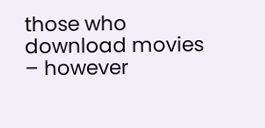those who download movies – however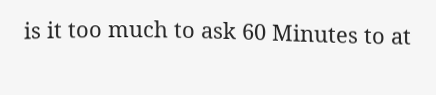is it too much to ask 60 Minutes to at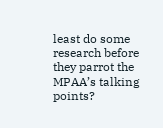least do some research before they parrot the MPAA’s talking points?